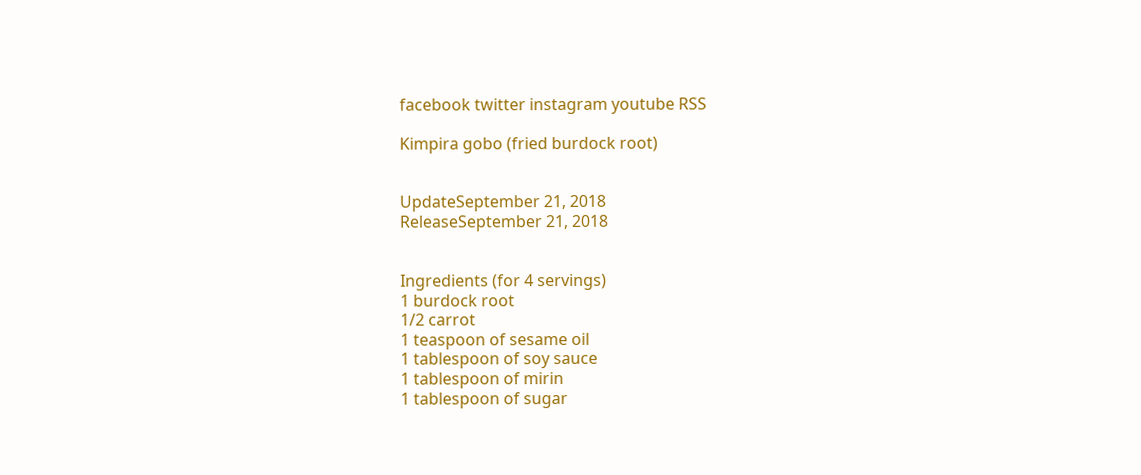facebook twitter instagram youtube RSS

Kimpira gobo (fried burdock root)


UpdateSeptember 21, 2018
ReleaseSeptember 21, 2018


Ingredients (for 4 servings)
1 burdock root
1/2 carrot
1 teaspoon of sesame oil
1 tablespoon of soy sauce
1 tablespoon of mirin
1 tablespoon of sugar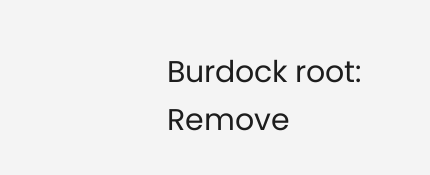Burdock root: Remove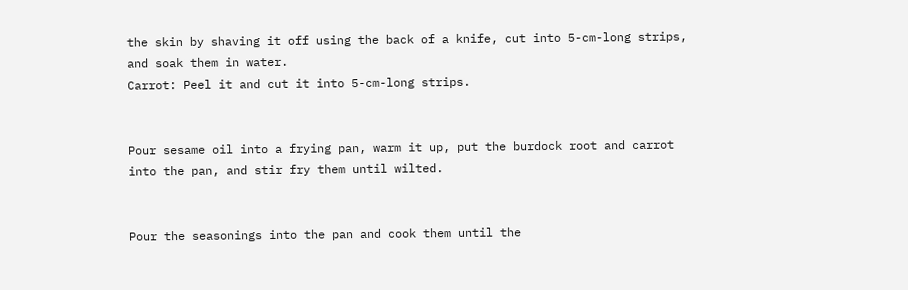the skin by shaving it off using the back of a knife, cut into 5-cm-long strips, and soak them in water.
Carrot: Peel it and cut it into 5-cm-long strips.


Pour sesame oil into a frying pan, warm it up, put the burdock root and carrot into the pan, and stir fry them until wilted.


Pour the seasonings into the pan and cook them until the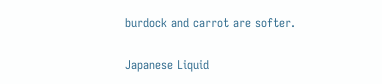burdock and carrot are softer.

Japanese Liquid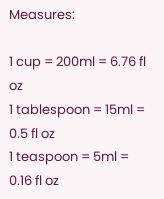Measures:

1 cup = 200ml = 6.76 fl oz
1 tablespoon = 15ml = 0.5 fl oz
1 teaspoon = 5ml = 0.16 fl oz